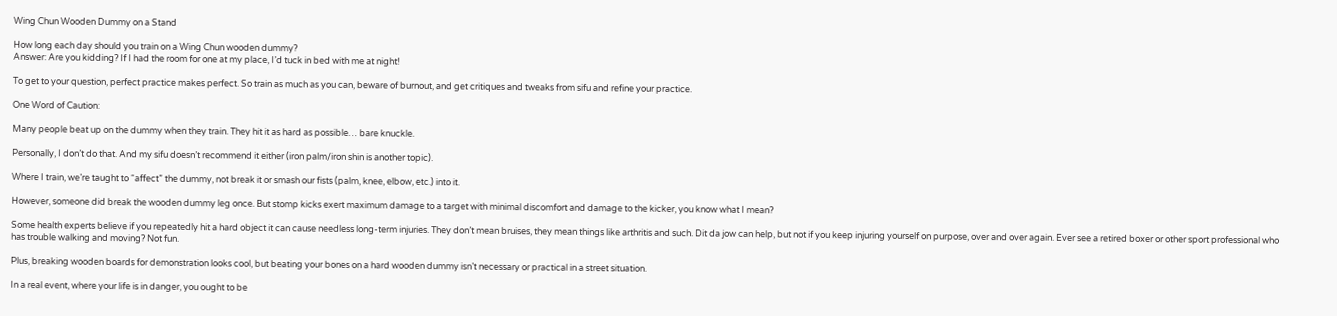Wing Chun Wooden Dummy on a Stand

How long each day should you train on a Wing Chun wooden dummy?
Answer: Are you kidding? If I had the room for one at my place, I’d tuck in bed with me at night!

To get to your question, perfect practice makes perfect. So train as much as you can, beware of burnout, and get critiques and tweaks from sifu and refine your practice.

One Word of Caution:

Many people beat up on the dummy when they train. They hit it as hard as possible… bare knuckle.

Personally, I don’t do that. And my sifu doesn’t recommend it either (iron palm/iron shin is another topic).

Where I train, we’re taught to “affect” the dummy, not break it or smash our fists (palm, knee, elbow, etc.) into it.

However, someone did break the wooden dummy leg once. But stomp kicks exert maximum damage to a target with minimal discomfort and damage to the kicker, you know what I mean?

Some health experts believe if you repeatedly hit a hard object it can cause needless long-term injuries. They don’t mean bruises, they mean things like arthritis and such. Dit da jow can help, but not if you keep injuring yourself on purpose, over and over again. Ever see a retired boxer or other sport professional who has trouble walking and moving? Not fun.

Plus, breaking wooden boards for demonstration looks cool, but beating your bones on a hard wooden dummy isn’t necessary or practical in a street situation.

In a real event, where your life is in danger, you ought to be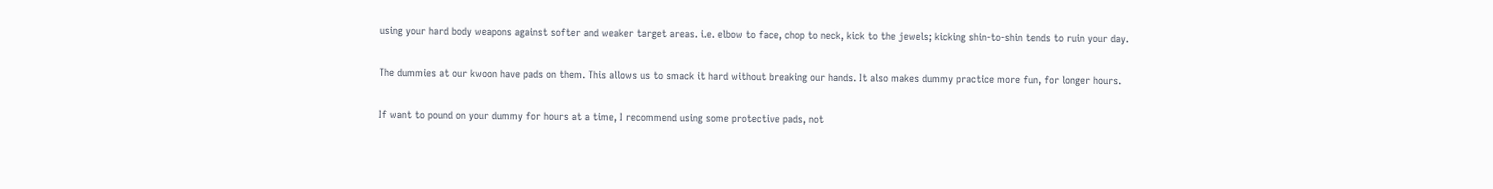using your hard body weapons against softer and weaker target areas. i.e. elbow to face, chop to neck, kick to the jewels; kicking shin-to-shin tends to ruin your day.

The dummies at our kwoon have pads on them. This allows us to smack it hard without breaking our hands. It also makes dummy practice more fun, for longer hours.

If want to pound on your dummy for hours at a time, I recommend using some protective pads, not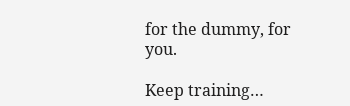for the dummy, for you.

Keep training…